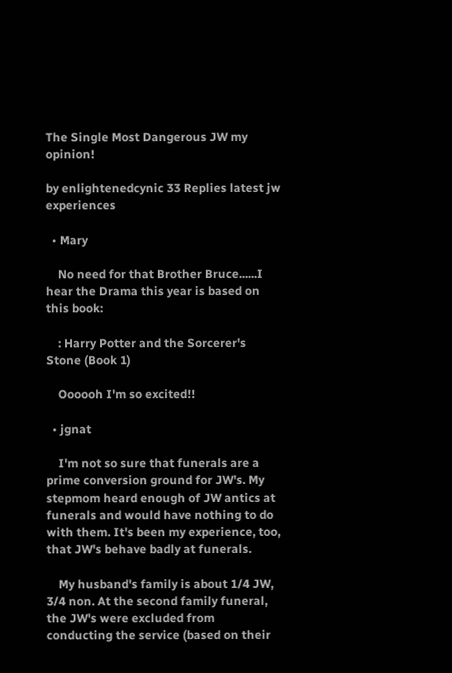The Single Most Dangerous JW my opinion!

by enlightenedcynic 33 Replies latest jw experiences

  • Mary

    No need for that Brother Bruce......I hear the Drama this year is based on this book:

    : Harry Potter and the Sorcerer's Stone (Book 1)

    Oooooh I'm so excited!!

  • jgnat

    I'm not so sure that funerals are a prime conversion ground for JW's. My stepmom heard enough of JW antics at funerals and would have nothing to do with them. It's been my experience, too, that JW's behave badly at funerals.

    My husband's family is about 1/4 JW, 3/4 non. At the second family funeral, the JW's were excluded from conducting the service (based on their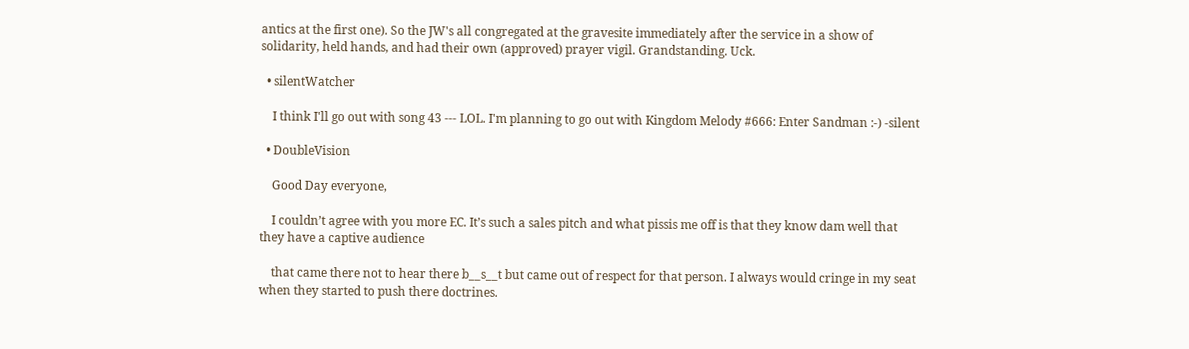antics at the first one). So the JW's all congregated at the gravesite immediately after the service in a show of solidarity, held hands, and had their own (approved) prayer vigil. Grandstanding. Uck.

  • silentWatcher

    I think I'll go out with song 43 --- LOL. I'm planning to go out with Kingdom Melody #666: Enter Sandman :-) -silent

  • DoubleVision

    Good Day everyone,

    I couldn’t agree with you more EC. It’s such a sales pitch and what pissis me off is that they know dam well that they have a captive audience

    that came there not to hear there b__s__t but came out of respect for that person. I always would cringe in my seat when they started to push there doctrines.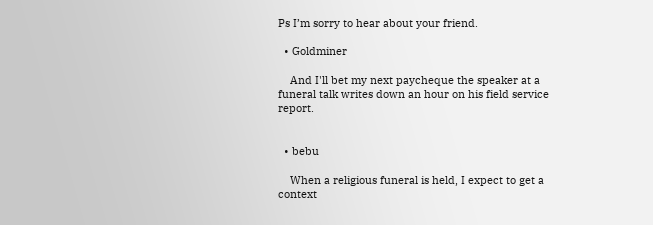Ps I’m sorry to hear about your friend.

  • Goldminer

    And I'll bet my next paycheque the speaker at a funeral talk writes down an hour on his field service report.


  • bebu

    When a religious funeral is held, I expect to get a context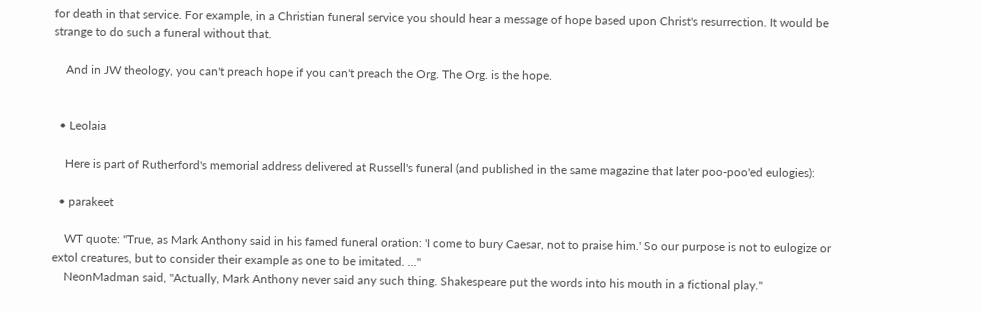for death in that service. For example, in a Christian funeral service you should hear a message of hope based upon Christ's resurrection. It would be strange to do such a funeral without that.

    And in JW theology, you can't preach hope if you can't preach the Org. The Org. is the hope.


  • Leolaia

    Here is part of Rutherford's memorial address delivered at Russell's funeral (and published in the same magazine that later poo-poo'ed eulogies):

  • parakeet

    WT quote: "True, as Mark Anthony said in his famed funeral oration: 'I come to bury Caesar, not to praise him.' So our purpose is not to eulogize or extol creatures, but to consider their example as one to be imitated. ..."
    NeonMadman said, "Actually, Mark Anthony never said any such thing. Shakespeare put the words into his mouth in a fictional play."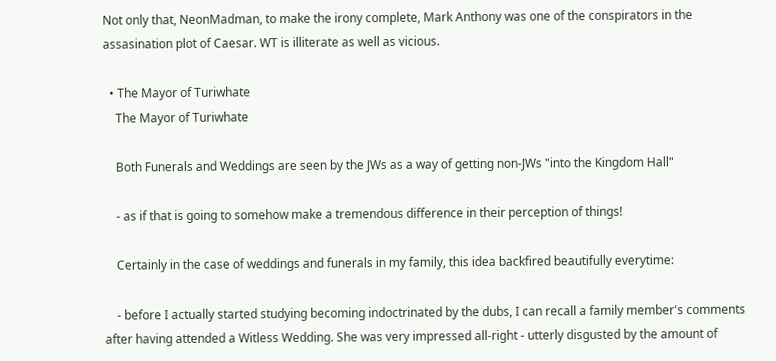Not only that, NeonMadman, to make the irony complete, Mark Anthony was one of the conspirators in the assasination plot of Caesar. WT is illiterate as well as vicious.

  • The Mayor of Turiwhate
    The Mayor of Turiwhate

    Both Funerals and Weddings are seen by the JWs as a way of getting non-JWs "into the Kingdom Hall"

    - as if that is going to somehow make a tremendous difference in their perception of things!

    Certainly in the case of weddings and funerals in my family, this idea backfired beautifully everytime:

    - before I actually started studying becoming indoctrinated by the dubs, I can recall a family member's comments after having attended a Witless Wedding. She was very impressed all-right - utterly disgusted by the amount of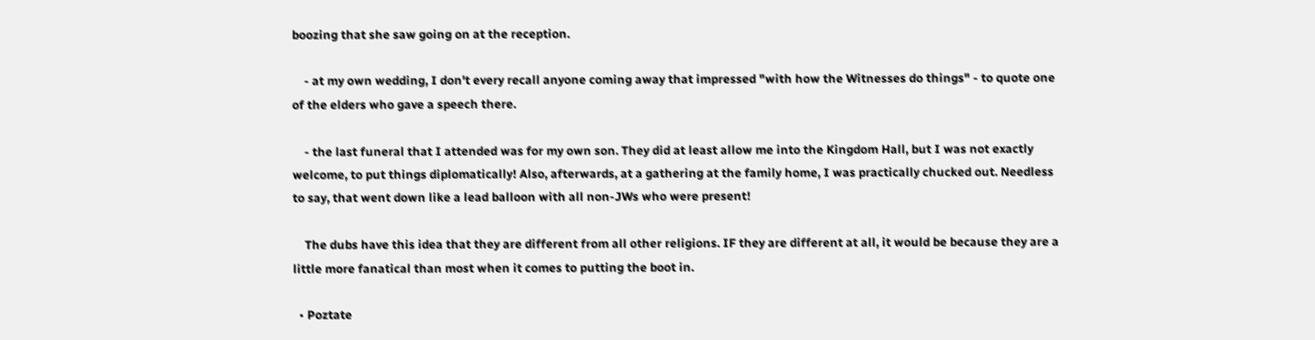boozing that she saw going on at the reception.

    - at my own wedding, I don't every recall anyone coming away that impressed "with how the Witnesses do things" - to quote one of the elders who gave a speech there.

    - the last funeral that I attended was for my own son. They did at least allow me into the Kingdom Hall, but I was not exactly welcome, to put things diplomatically! Also, afterwards, at a gathering at the family home, I was practically chucked out. Needless to say, that went down like a lead balloon with all non-JWs who were present!

    The dubs have this idea that they are different from all other religions. IF they are different at all, it would be because they are a little more fanatical than most when it comes to putting the boot in.

  • Poztate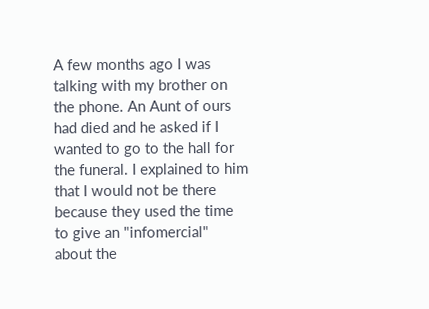A few months ago I was talking with my brother on the phone. An Aunt of ours had died and he asked if I wanted to go to the hall for the funeral. I explained to him that I would not be there because they used the time to give an "infomercial" about the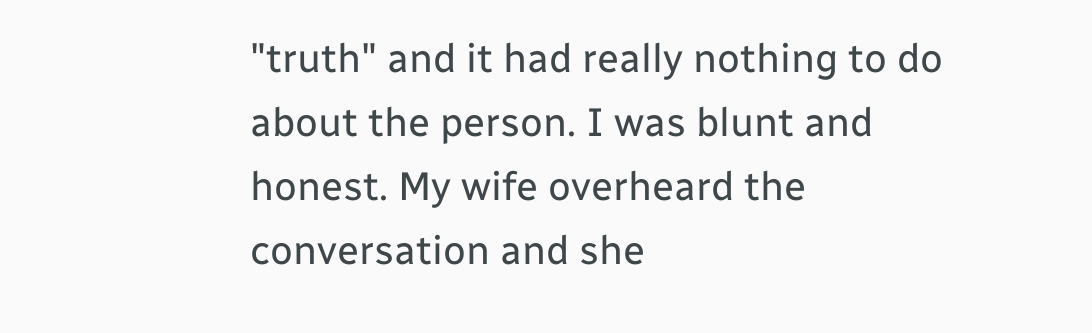"truth" and it had really nothing to do about the person. I was blunt and honest. My wife overheard the conversation and she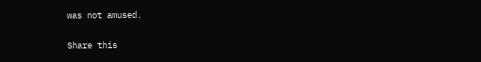was not amused.

Share this